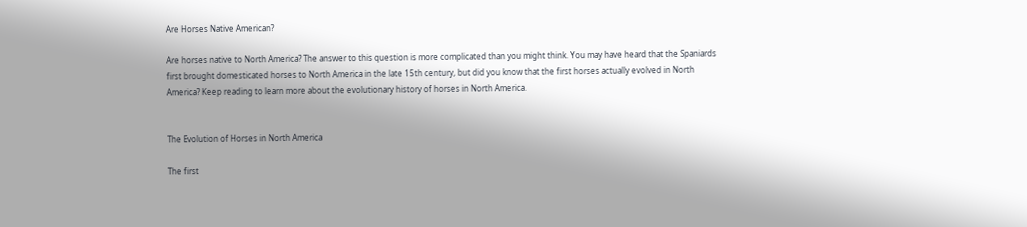Are Horses Native American?

Are horses native to North America? The answer to this question is more complicated than you might think. You may have heard that the Spaniards first brought domesticated horses to North America in the late 15th century, but did you know that the first horses actually evolved in North America? Keep reading to learn more about the evolutionary history of horses in North America.


The Evolution of Horses in North America

The first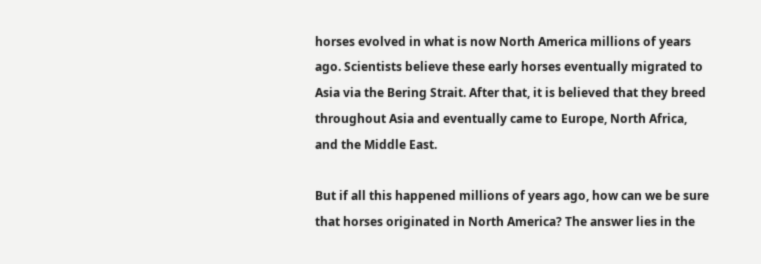horses evolved in what is now North America millions of years ago. Scientists believe these early horses eventually migrated to Asia via the Bering Strait. After that, it is believed that they breed throughout Asia and eventually came to Europe, North Africa, and the Middle East.

But if all this happened millions of years ago, how can we be sure that horses originated in North America? The answer lies in the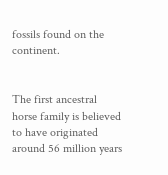fossils found on the continent.


The first ancestral horse family is believed to have originated around 56 million years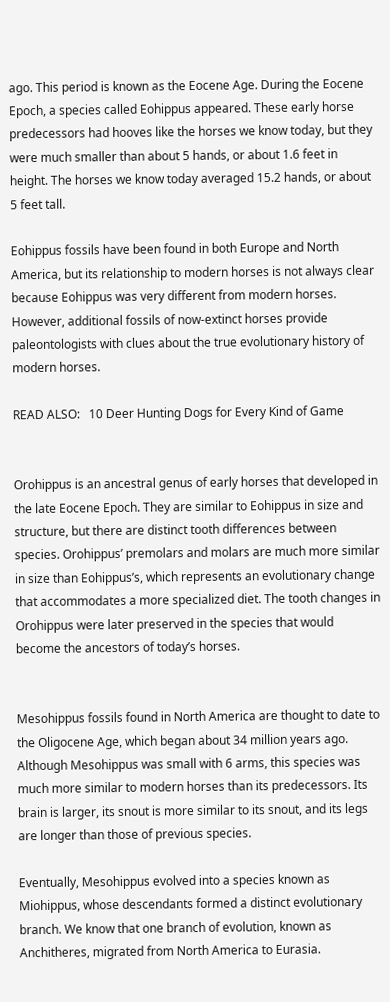ago. This period is known as the Eocene Age. During the Eocene Epoch, a species called Eohippus appeared. These early horse predecessors had hooves like the horses we know today, but they were much smaller than about 5 hands, or about 1.6 feet in height. The horses we know today averaged 15.2 hands, or about 5 feet tall.

Eohippus fossils have been found in both Europe and North America, but its relationship to modern horses is not always clear because Eohippus was very different from modern horses. However, additional fossils of now-extinct horses provide paleontologists with clues about the true evolutionary history of modern horses.

READ ALSO:   10 Deer Hunting Dogs for Every Kind of Game


Orohippus is an ancestral genus of early horses that developed in the late Eocene Epoch. They are similar to Eohippus in size and structure, but there are distinct tooth differences between species. Orohippus’ premolars and molars are much more similar in size than Eohippus’s, which represents an evolutionary change that accommodates a more specialized diet. The tooth changes in Orohippus were later preserved in the species that would become the ancestors of today’s horses.


Mesohippus fossils found in North America are thought to date to the Oligocene Age, which began about 34 million years ago. Although Mesohippus was small with 6 arms, this species was much more similar to modern horses than its predecessors. Its brain is larger, its snout is more similar to its snout, and its legs are longer than those of previous species.

Eventually, Mesohippus evolved into a species known as Miohippus, whose descendants formed a distinct evolutionary branch. We know that one branch of evolution, known as Anchitheres, migrated from North America to Eurasia.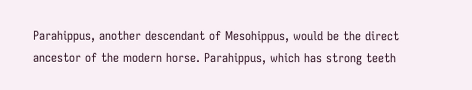Parahippus, another descendant of Mesohippus, would be the direct ancestor of the modern horse. Parahippus, which has strong teeth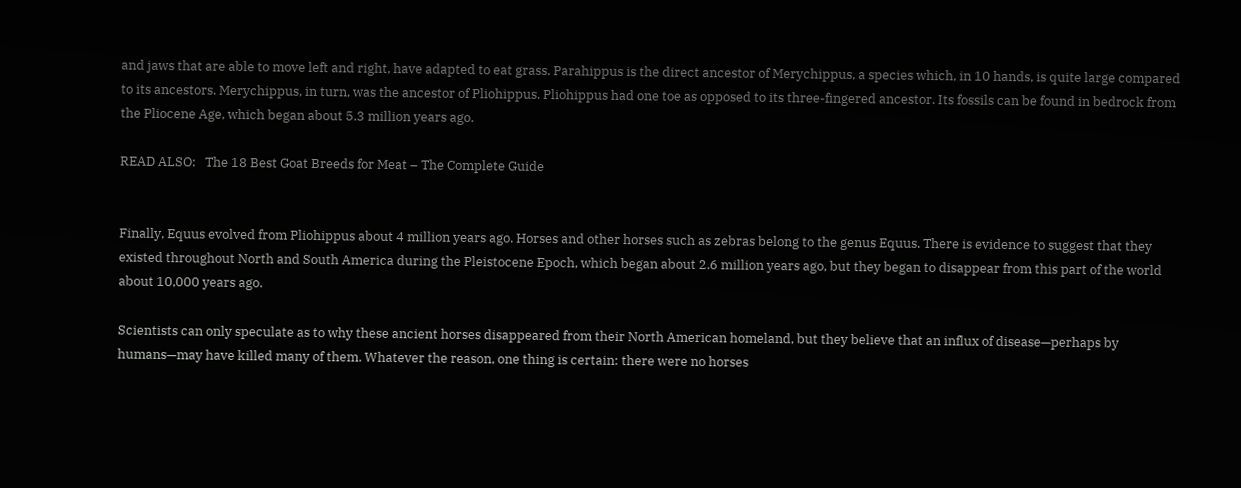and jaws that are able to move left and right, have adapted to eat grass. Parahippus is the direct ancestor of Merychippus, a species which, in 10 hands, is quite large compared to its ancestors. Merychippus, in turn, was the ancestor of Pliohippus. Pliohippus had one toe as opposed to its three-fingered ancestor. Its fossils can be found in bedrock from the Pliocene Age, which began about 5.3 million years ago.

READ ALSO:   The 18 Best Goat Breeds for Meat – The Complete Guide


Finally, Equus evolved from Pliohippus about 4 million years ago. Horses and other horses such as zebras belong to the genus Equus. There is evidence to suggest that they existed throughout North and South America during the Pleistocene Epoch, which began about 2.6 million years ago, but they began to disappear from this part of the world about 10,000 years ago.

Scientists can only speculate as to why these ancient horses disappeared from their North American homeland, but they believe that an influx of disease—perhaps by humans—may have killed many of them. Whatever the reason, one thing is certain: there were no horses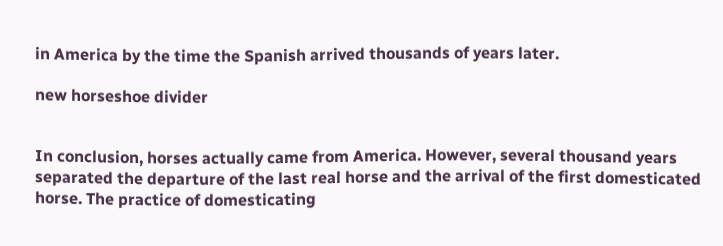in America by the time the Spanish arrived thousands of years later.

new horseshoe divider


In conclusion, horses actually came from America. However, several thousand years separated the departure of the last real horse and the arrival of the first domesticated horse. The practice of domesticating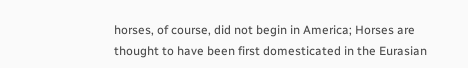horses, of course, did not begin in America; Horses are thought to have been first domesticated in the Eurasian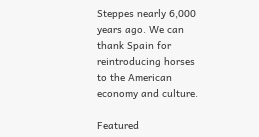Steppes nearly 6,000 years ago. We can thank Spain for reintroducing horses to the American economy and culture.

Featured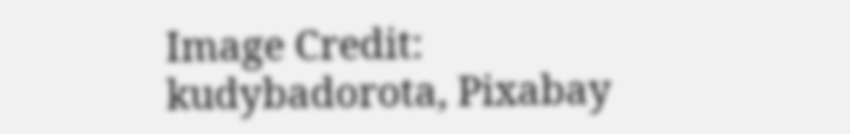Image Credit: kudybadorota, Pixabay